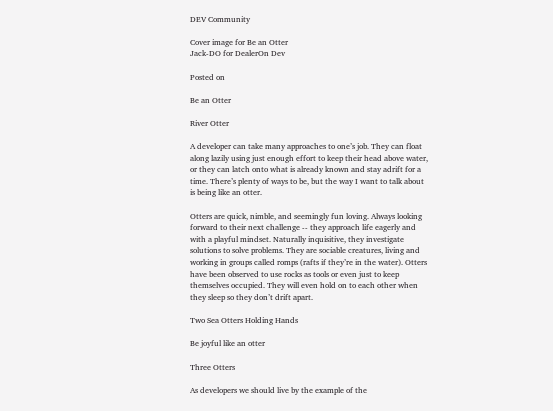DEV Community

Cover image for Be an Otter
Jack-DO for DealerOn Dev

Posted on

Be an Otter

River Otter

A developer can take many approaches to one’s job. They can float along lazily using just enough effort to keep their head above water, or they can latch onto what is already known and stay adrift for a time. There’s plenty of ways to be, but the way I want to talk about is being like an otter.

Otters are quick, nimble, and seemingly fun loving. Always looking forward to their next challenge -- they approach life eagerly and with a playful mindset. Naturally inquisitive, they investigate solutions to solve problems. They are sociable creatures, living and working in groups called romps (rafts if they’re in the water). Otters have been observed to use rocks as tools or even just to keep themselves occupied. They will even hold on to each other when they sleep so they don’t drift apart.

Two Sea Otters Holding Hands

Be joyful like an otter

Three Otters

As developers we should live by the example of the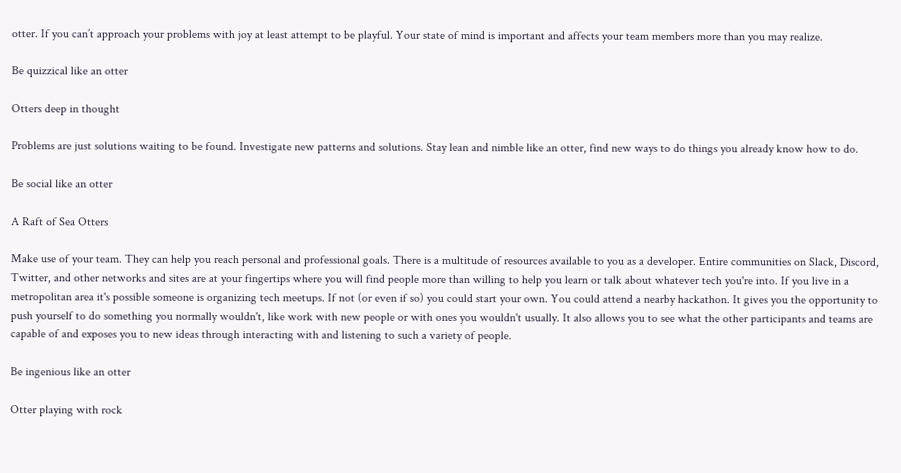otter. If you can’t approach your problems with joy at least attempt to be playful. Your state of mind is important and affects your team members more than you may realize.

Be quizzical like an otter

Otters deep in thought

Problems are just solutions waiting to be found. Investigate new patterns and solutions. Stay lean and nimble like an otter, find new ways to do things you already know how to do.

Be social like an otter

A Raft of Sea Otters

Make use of your team. They can help you reach personal and professional goals. There is a multitude of resources available to you as a developer. Entire communities on Slack, Discord, Twitter, and other networks and sites are at your fingertips where you will find people more than willing to help you learn or talk about whatever tech you're into. If you live in a metropolitan area it's possible someone is organizing tech meetups. If not (or even if so) you could start your own. You could attend a nearby hackathon. It gives you the opportunity to push yourself to do something you normally wouldn't, like work with new people or with ones you wouldn't usually. It also allows you to see what the other participants and teams are capable of and exposes you to new ideas through interacting with and listening to such a variety of people.

Be ingenious like an otter

Otter playing with rock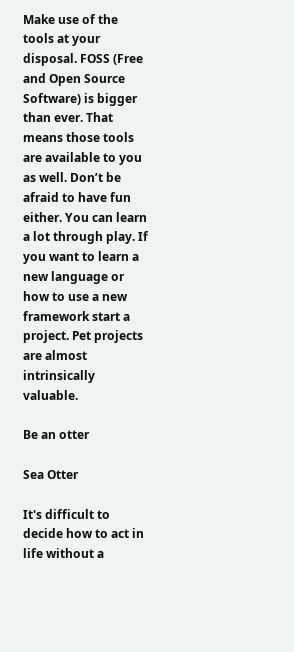Make use of the tools at your disposal. FOSS (Free and Open Source Software) is bigger than ever. That means those tools are available to you as well. Don’t be afraid to have fun either. You can learn a lot through play. If you want to learn a new language or how to use a new framework start a project. Pet projects are almost intrinsically valuable.

Be an otter

Sea Otter

It's difficult to decide how to act in life without a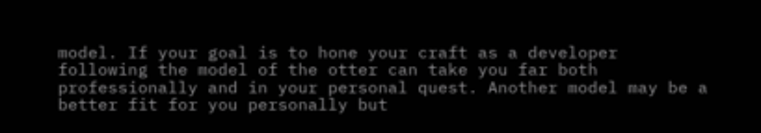model. If your goal is to hone your craft as a developer following the model of the otter can take you far both professionally and in your personal quest. Another model may be a better fit for you personally but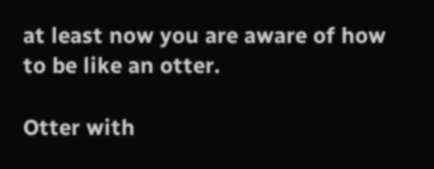at least now you are aware of how to be like an otter.

Otter with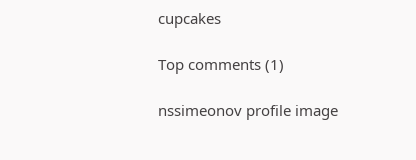cupcakes

Top comments (1)

nssimeonov profile image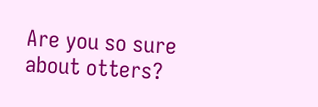Are you so sure about otters?